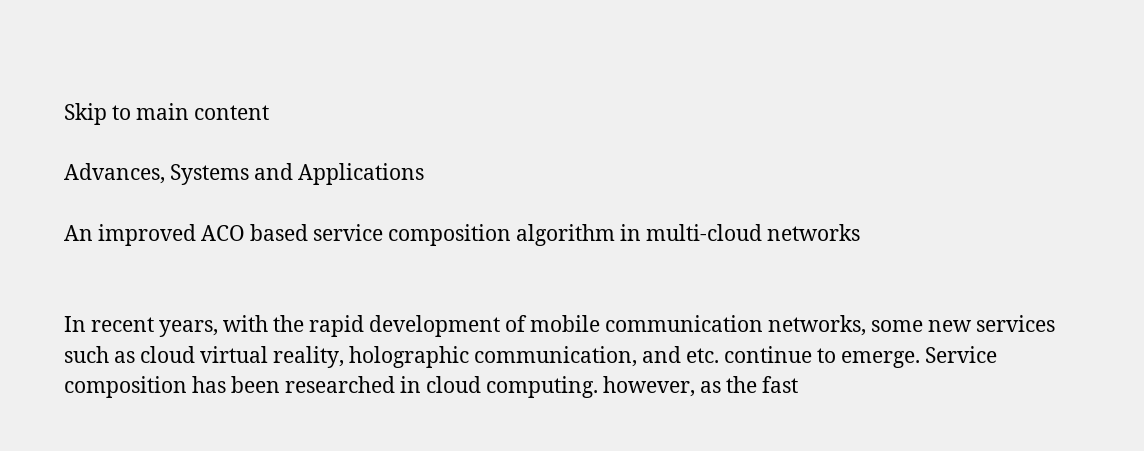Skip to main content

Advances, Systems and Applications

An improved ACO based service composition algorithm in multi-cloud networks


In recent years, with the rapid development of mobile communication networks, some new services such as cloud virtual reality, holographic communication, and etc. continue to emerge. Service composition has been researched in cloud computing. however, as the fast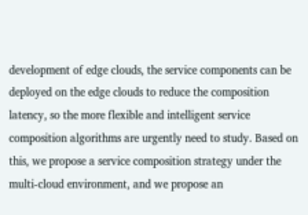development of edge clouds, the service components can be deployed on the edge clouds to reduce the composition latency, so the more flexible and intelligent service composition algorithms are urgently need to study. Based on this, we propose a service composition strategy under the multi-cloud environment, and we propose an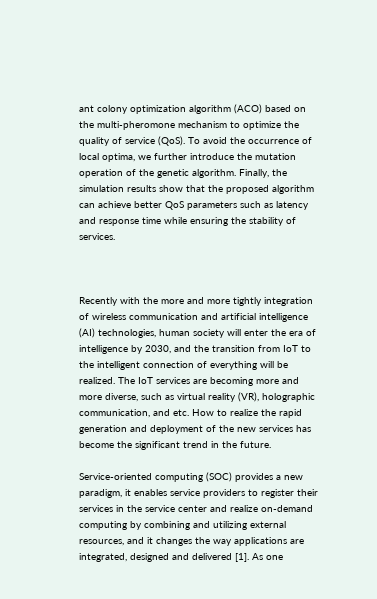ant colony optimization algorithm (ACO) based on the multi-pheromone mechanism to optimize the quality of service (QoS). To avoid the occurrence of local optima, we further introduce the mutation operation of the genetic algorithm. Finally, the simulation results show that the proposed algorithm can achieve better QoS parameters such as latency and response time while ensuring the stability of services.



Recently with the more and more tightly integration of wireless communication and artificial intelligence (AI) technologies, human society will enter the era of intelligence by 2030, and the transition from IoT to the intelligent connection of everything will be realized. The IoT services are becoming more and more diverse, such as virtual reality (VR), holographic communication, and etc. How to realize the rapid generation and deployment of the new services has become the significant trend in the future.

Service-oriented computing (SOC) provides a new paradigm, it enables service providers to register their services in the service center and realize on-demand computing by combining and utilizing external resources, and it changes the way applications are integrated, designed and delivered [1]. As one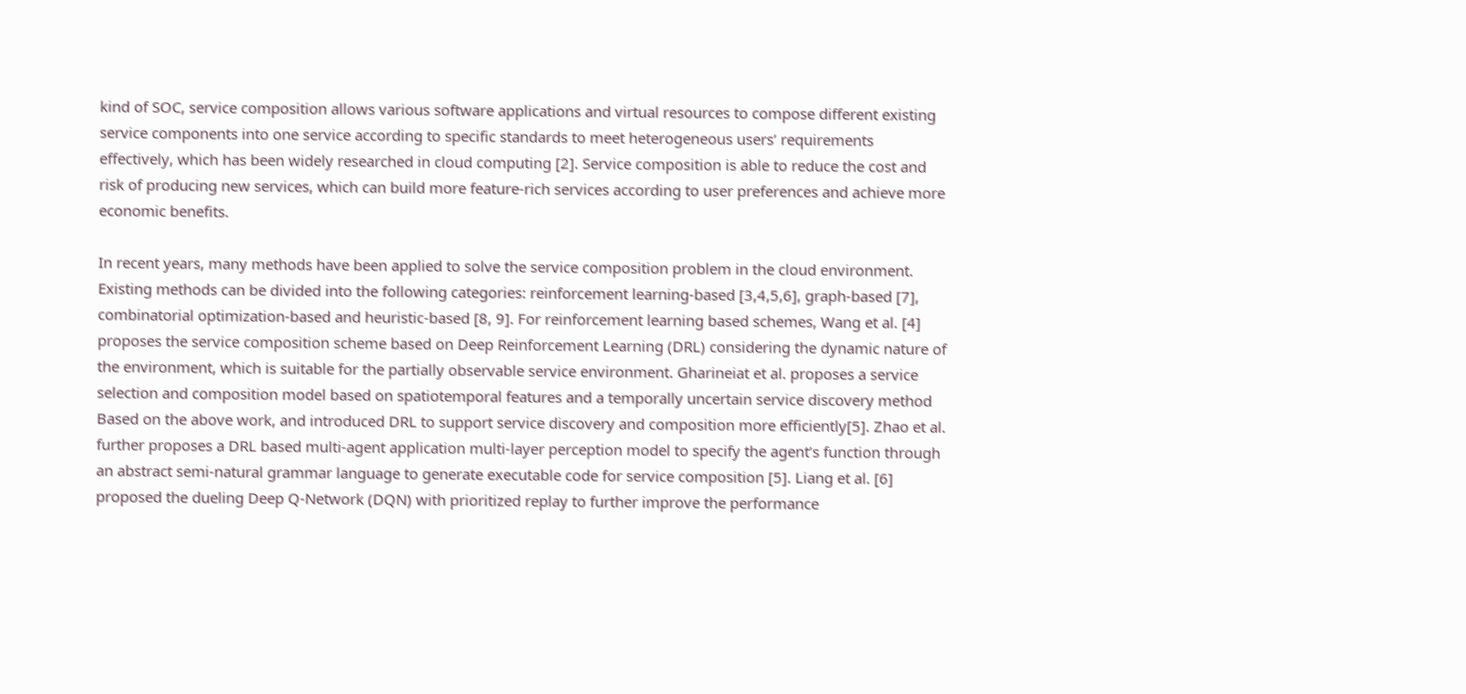kind of SOC, service composition allows various software applications and virtual resources to compose different existing service components into one service according to specific standards to meet heterogeneous users’ requirements effectively, which has been widely researched in cloud computing [2]. Service composition is able to reduce the cost and risk of producing new services, which can build more feature-rich services according to user preferences and achieve more economic benefits.

In recent years, many methods have been applied to solve the service composition problem in the cloud environment. Existing methods can be divided into the following categories: reinforcement learning-based [3,4,5,6], graph-based [7], combinatorial optimization-based and heuristic-based [8, 9]. For reinforcement learning based schemes, Wang et al. [4] proposes the service composition scheme based on Deep Reinforcement Learning (DRL) considering the dynamic nature of the environment, which is suitable for the partially observable service environment. Gharineiat et al. proposes a service selection and composition model based on spatiotemporal features and a temporally uncertain service discovery method Based on the above work, and introduced DRL to support service discovery and composition more efficiently[5]. Zhao et al. further proposes a DRL based multi-agent application multi-layer perception model to specify the agent’s function through an abstract semi-natural grammar language to generate executable code for service composition [5]. Liang et al. [6] proposed the dueling Deep Q-Network (DQN) with prioritized replay to further improve the performance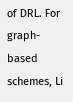of DRL. For graph-based schemes, Li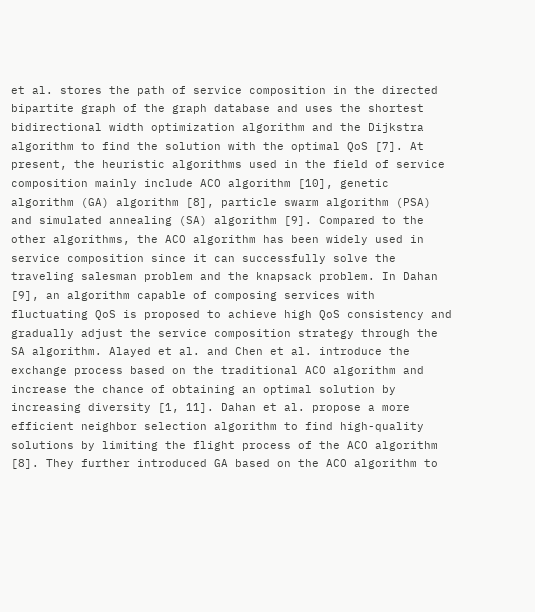et al. stores the path of service composition in the directed bipartite graph of the graph database and uses the shortest bidirectional width optimization algorithm and the Dijkstra algorithm to find the solution with the optimal QoS [7]. At present, the heuristic algorithms used in the field of service composition mainly include ACO algorithm [10], genetic algorithm (GA) algorithm [8], particle swarm algorithm (PSA) and simulated annealing (SA) algorithm [9]. Compared to the other algorithms, the ACO algorithm has been widely used in service composition since it can successfully solve the traveling salesman problem and the knapsack problem. In Dahan [9], an algorithm capable of composing services with fluctuating QoS is proposed to achieve high QoS consistency and gradually adjust the service composition strategy through the SA algorithm. Alayed et al. and Chen et al. introduce the exchange process based on the traditional ACO algorithm and increase the chance of obtaining an optimal solution by increasing diversity [1, 11]. Dahan et al. propose a more efficient neighbor selection algorithm to find high-quality solutions by limiting the flight process of the ACO algorithm [8]. They further introduced GA based on the ACO algorithm to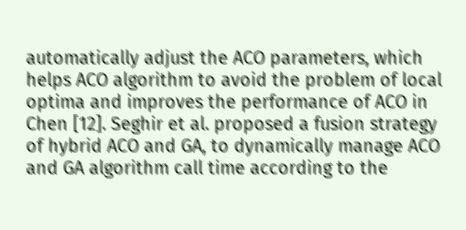automatically adjust the ACO parameters, which helps ACO algorithm to avoid the problem of local optima and improves the performance of ACO in Chen [12]. Seghir et al. proposed a fusion strategy of hybrid ACO and GA, to dynamically manage ACO and GA algorithm call time according to the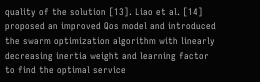quality of the solution [13]. Liao et al. [14] proposed an improved Qos model and introduced the swarm optimization algorithm with linearly decreasing inertia weight and learning factor to find the optimal service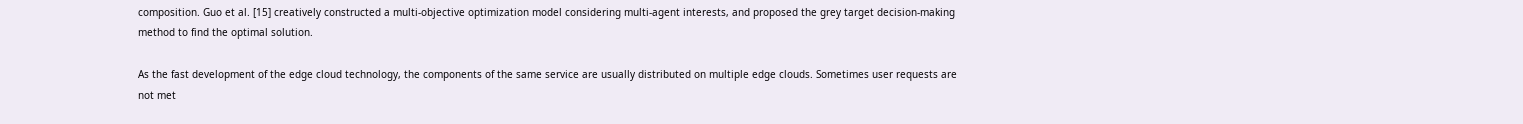composition. Guo et al. [15] creatively constructed a multi-objective optimization model considering multi-agent interests, and proposed the grey target decision-making method to find the optimal solution.

As the fast development of the edge cloud technology, the components of the same service are usually distributed on multiple edge clouds. Sometimes user requests are not met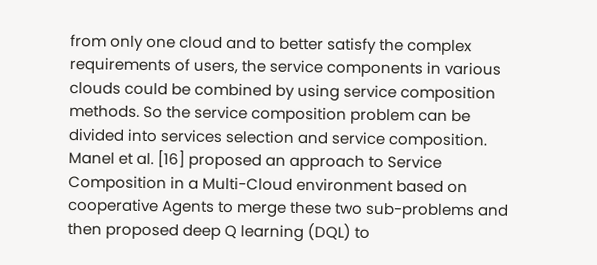from only one cloud and to better satisfy the complex requirements of users, the service components in various clouds could be combined by using service composition methods. So the service composition problem can be divided into services selection and service composition. Manel et al. [16] proposed an approach to Service Composition in a Multi-Cloud environment based on cooperative Agents to merge these two sub-problems and then proposed deep Q learning (DQL) to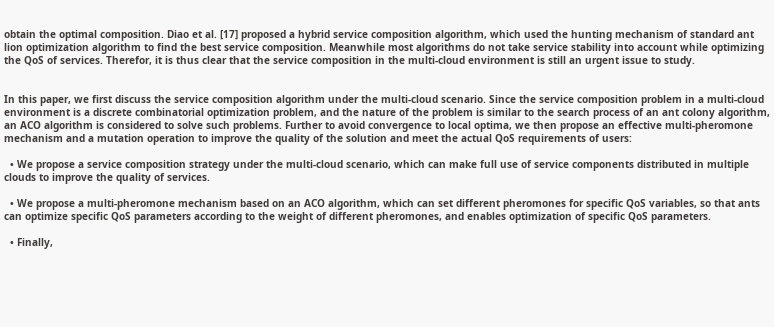obtain the optimal composition. Diao et al. [17] proposed a hybrid service composition algorithm, which used the hunting mechanism of standard ant lion optimization algorithm to find the best service composition. Meanwhile most algorithms do not take service stability into account while optimizing the QoS of services. Therefor, it is thus clear that the service composition in the multi-cloud environment is still an urgent issue to study.


In this paper, we first discuss the service composition algorithm under the multi-cloud scenario. Since the service composition problem in a multi-cloud environment is a discrete combinatorial optimization problem, and the nature of the problem is similar to the search process of an ant colony algorithm, an ACO algorithm is considered to solve such problems. Further to avoid convergence to local optima, we then propose an effective multi-pheromone mechanism and a mutation operation to improve the quality of the solution and meet the actual QoS requirements of users:

  • We propose a service composition strategy under the multi-cloud scenario, which can make full use of service components distributed in multiple clouds to improve the quality of services.

  • We propose a multi-pheromone mechanism based on an ACO algorithm, which can set different pheromones for specific QoS variables, so that ants can optimize specific QoS parameters according to the weight of different pheromones, and enables optimization of specific QoS parameters.

  • Finally,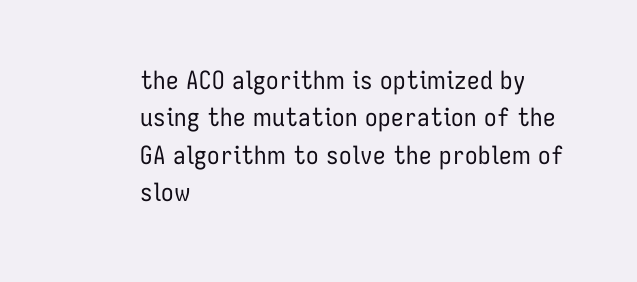the ACO algorithm is optimized by using the mutation operation of the GA algorithm to solve the problem of slow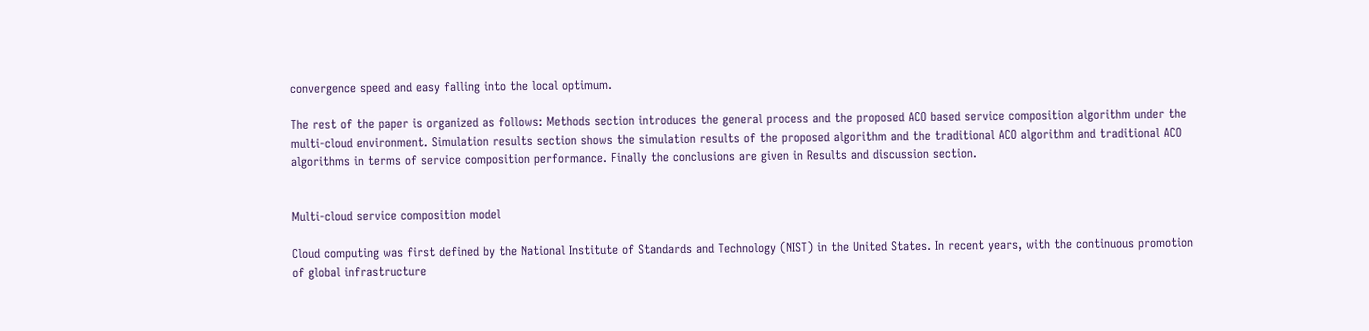convergence speed and easy falling into the local optimum.

The rest of the paper is organized as follows: Methods section introduces the general process and the proposed ACO based service composition algorithm under the multi-cloud environment. Simulation results section shows the simulation results of the proposed algorithm and the traditional ACO algorithm and traditional ACO algorithms in terms of service composition performance. Finally the conclusions are given in Results and discussion section.


Multi-cloud service composition model

Cloud computing was first defined by the National Institute of Standards and Technology (NIST) in the United States. In recent years, with the continuous promotion of global infrastructure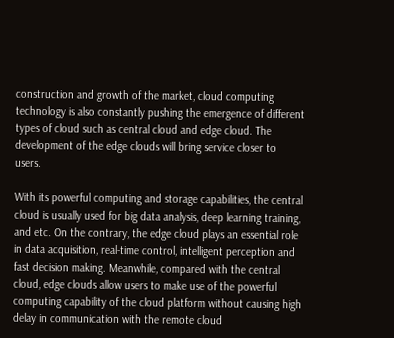construction and growth of the market, cloud computing technology is also constantly pushing the emergence of different types of cloud such as central cloud and edge cloud. The development of the edge clouds will bring service closer to users.

With its powerful computing and storage capabilities, the central cloud is usually used for big data analysis, deep learning training, and etc. On the contrary, the edge cloud plays an essential role in data acquisition, real-time control, intelligent perception and fast decision making. Meanwhile, compared with the central cloud, edge clouds allow users to make use of the powerful computing capability of the cloud platform without causing high delay in communication with the remote cloud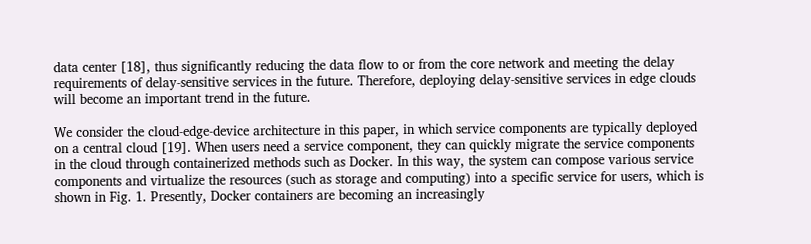data center [18], thus significantly reducing the data flow to or from the core network and meeting the delay requirements of delay-sensitive services in the future. Therefore, deploying delay-sensitive services in edge clouds will become an important trend in the future.

We consider the cloud-edge-device architecture in this paper, in which service components are typically deployed on a central cloud [19]. When users need a service component, they can quickly migrate the service components in the cloud through containerized methods such as Docker. In this way, the system can compose various service components and virtualize the resources (such as storage and computing) into a specific service for users, which is shown in Fig. 1. Presently, Docker containers are becoming an increasingly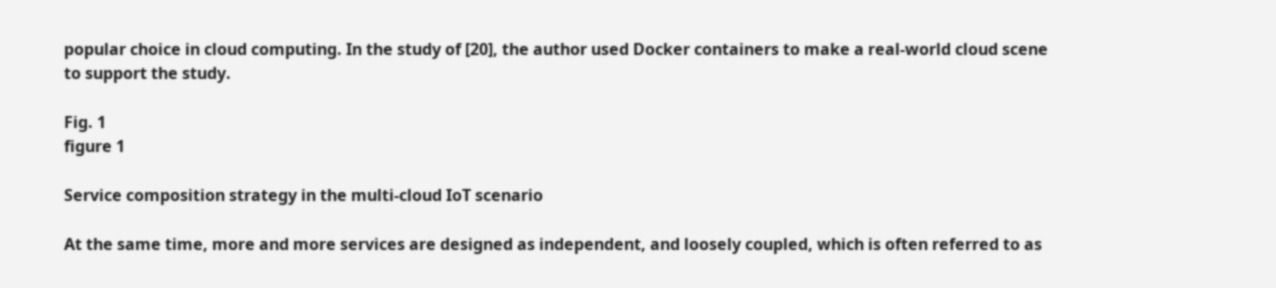popular choice in cloud computing. In the study of [20], the author used Docker containers to make a real-world cloud scene to support the study.

Fig. 1
figure 1

Service composition strategy in the multi-cloud IoT scenario

At the same time, more and more services are designed as independent, and loosely coupled, which is often referred to as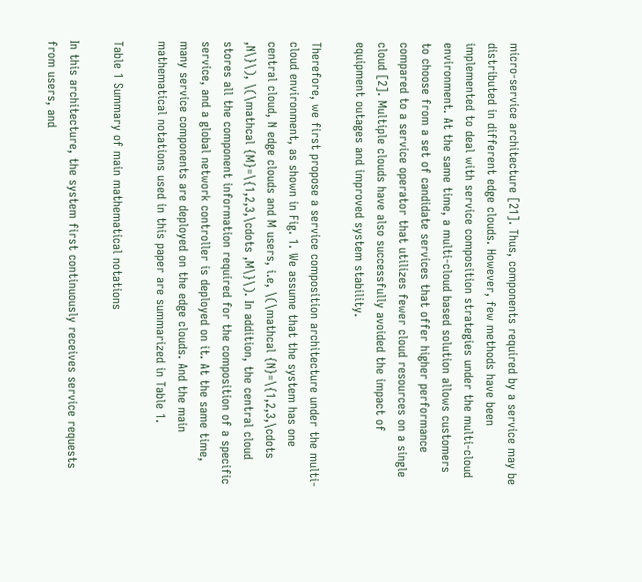micro-service architecture [21]. Thus, components required by a service may be distributed in different edge clouds. However, few methods have been implemented to deal with service composition strategies under the multi-cloud environment. At the same time, a multi-cloud based solution allows customers to choose from a set of candidate services that offer higher performance compared to a service operator that utilizes fewer cloud resources on a single cloud [2]. Multiple clouds have also successfully avoided the impact of equipment outages and improved system stability.

Therefore, we first propose a service composition architecture under the multi-cloud environment, as shown in Fig. 1. We assume that the system has one central cloud, N edge clouds and M users, i.e, \(\mathcal {N}=\{1,2,3,\cdots ,N\}\), \(\mathcal {M}=\{1,2,3,\cdots ,M\}\). In addition, the central cloud stores all the component information required for the composition of a specific service, and a global network controller is deployed on it. At the same time, many service components are deployed on the edge clouds. And the main mathematical notations used in this paper are summarized in Table 1.

Table 1 Summary of main mathematical notations

In this architecture, the system first continuously receives service requests from users, and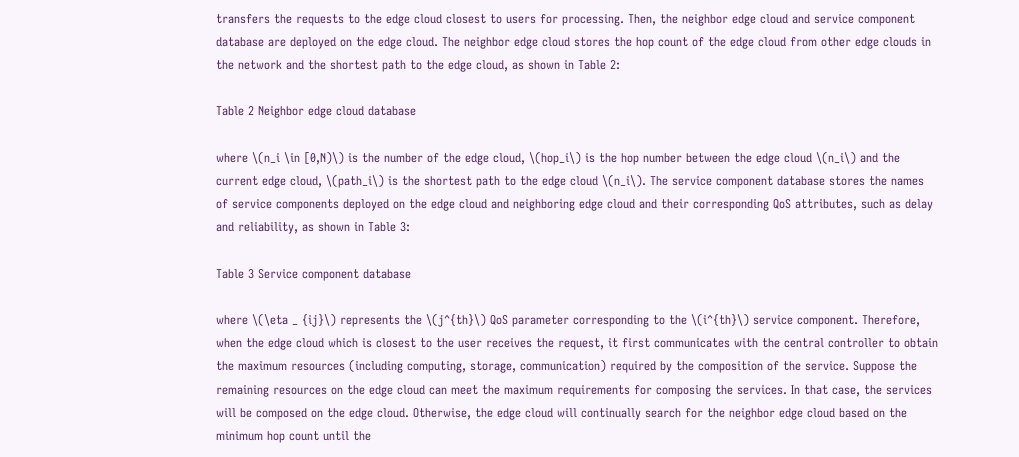transfers the requests to the edge cloud closest to users for processing. Then, the neighbor edge cloud and service component database are deployed on the edge cloud. The neighbor edge cloud stores the hop count of the edge cloud from other edge clouds in the network and the shortest path to the edge cloud, as shown in Table 2:

Table 2 Neighbor edge cloud database

where \(n_i \in [0,N)\) is the number of the edge cloud, \(hop_i\) is the hop number between the edge cloud \(n_i\) and the current edge cloud, \(path_i\) is the shortest path to the edge cloud \(n_i\). The service component database stores the names of service components deployed on the edge cloud and neighboring edge cloud and their corresponding QoS attributes, such as delay and reliability, as shown in Table 3:

Table 3 Service component database

where \(\eta _ {ij}\) represents the \(j^{th}\) QoS parameter corresponding to the \(i^{th}\) service component. Therefore, when the edge cloud which is closest to the user receives the request, it first communicates with the central controller to obtain the maximum resources (including computing, storage, communication) required by the composition of the service. Suppose the remaining resources on the edge cloud can meet the maximum requirements for composing the services. In that case, the services will be composed on the edge cloud. Otherwise, the edge cloud will continually search for the neighbor edge cloud based on the minimum hop count until the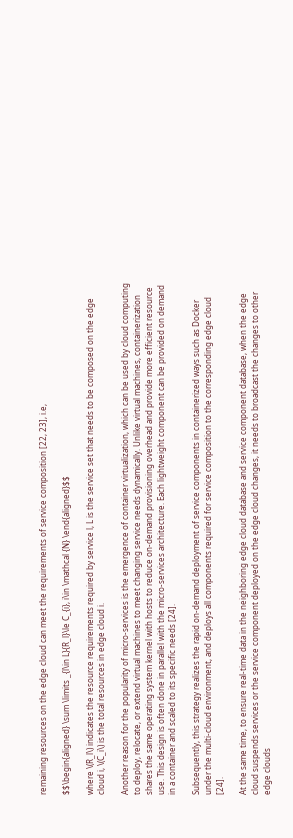remaining resources on the edge cloud can meet the requirements of service composition [22, 23], i.e,

$$\begin{aligned} \sum \limits _{l\in L}{R_l}\le C_{i}, i\in \mathcal {N} \end{aligned}$$

where \(R_l\) indicates the resource requirements required by service l, L is the service set that needs to be composed on the edge cloud i, \(C_i\) is the total resources in edge cloud i.

Another reason for the popularity of micro-services is the emergence of container virtualization, which can be used by cloud computing to deploy, relocate, or extend virtual machines to meet changing service needs dynamically. Unlike virtual machines, containerization shares the same operating system kernel with hosts to reduce on-demand provisioning overhead and provide more efficient resource use. This design is often done in parallel with the micro-services architecture. Each lightweight component can be provided on demand in a container and scaled to its specific needs [24].

Subsequently, this strategy realizes the rapid on-demand deployment of service components in containerized ways such as Docker under the multi-cloud environment, and deploys all components required for service composition to the corresponding edge cloud [24].

At the same time, to ensure real-time data in the neighboring edge cloud database and service component database, when the edge cloud suspends services or the service component deployed on the edge cloud changes, it needs to broadcast the changes to other edge clouds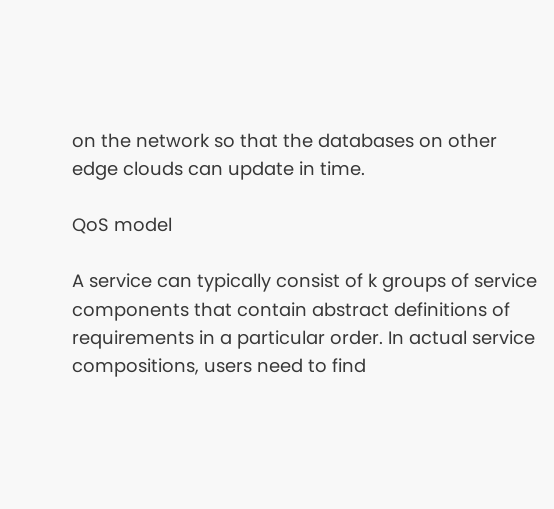on the network so that the databases on other edge clouds can update in time.

QoS model

A service can typically consist of k groups of service components that contain abstract definitions of requirements in a particular order. In actual service compositions, users need to find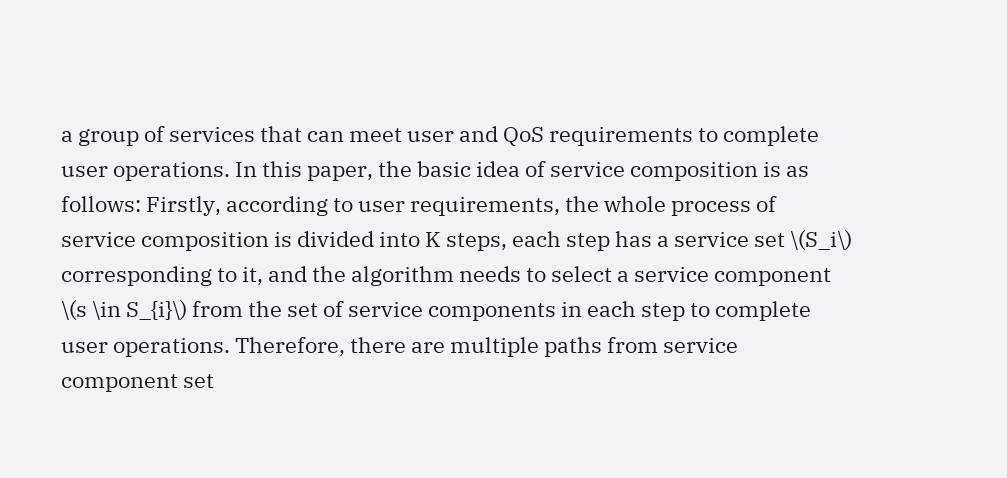a group of services that can meet user and QoS requirements to complete user operations. In this paper, the basic idea of service composition is as follows: Firstly, according to user requirements, the whole process of service composition is divided into K steps, each step has a service set \(S_i\) corresponding to it, and the algorithm needs to select a service component \(s \in S_{i}\) from the set of service components in each step to complete user operations. Therefore, there are multiple paths from service component set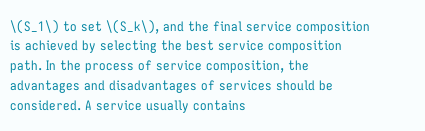\(S_1\) to set \(S_k\), and the final service composition is achieved by selecting the best service composition path. In the process of service composition, the advantages and disadvantages of services should be considered. A service usually contains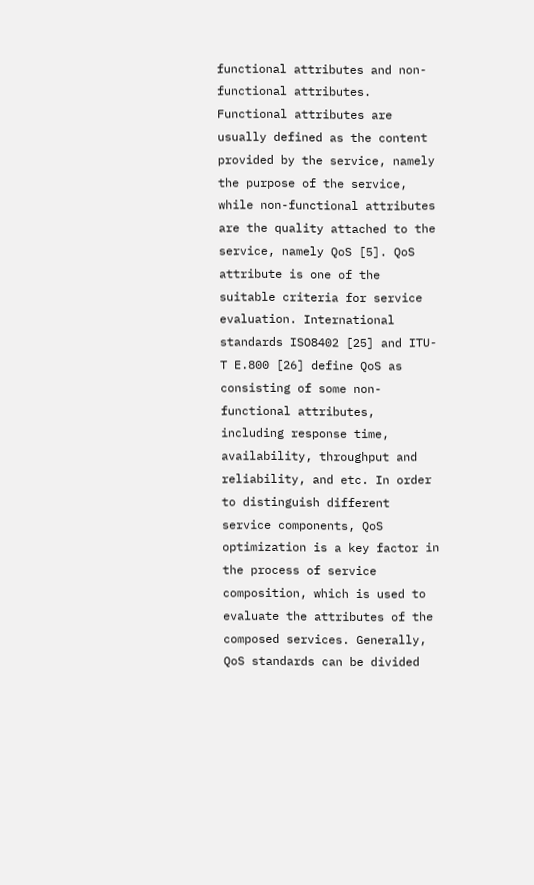functional attributes and non-functional attributes. Functional attributes are usually defined as the content provided by the service, namely the purpose of the service, while non-functional attributes are the quality attached to the service, namely QoS [5]. QoS attribute is one of the suitable criteria for service evaluation. International standards ISO8402 [25] and ITU-T E.800 [26] define QoS as consisting of some non-functional attributes, including response time, availability, throughput and reliability, and etc. In order to distinguish different service components, QoS optimization is a key factor in the process of service composition, which is used to evaluate the attributes of the composed services. Generally, QoS standards can be divided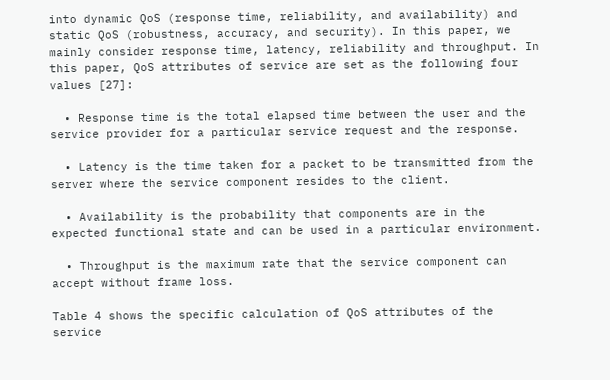into dynamic QoS (response time, reliability, and availability) and static QoS (robustness, accuracy, and security). In this paper, we mainly consider response time, latency, reliability and throughput. In this paper, QoS attributes of service are set as the following four values [27]:

  • Response time is the total elapsed time between the user and the service provider for a particular service request and the response.

  • Latency is the time taken for a packet to be transmitted from the server where the service component resides to the client.

  • Availability is the probability that components are in the expected functional state and can be used in a particular environment.

  • Throughput is the maximum rate that the service component can accept without frame loss.

Table 4 shows the specific calculation of QoS attributes of the service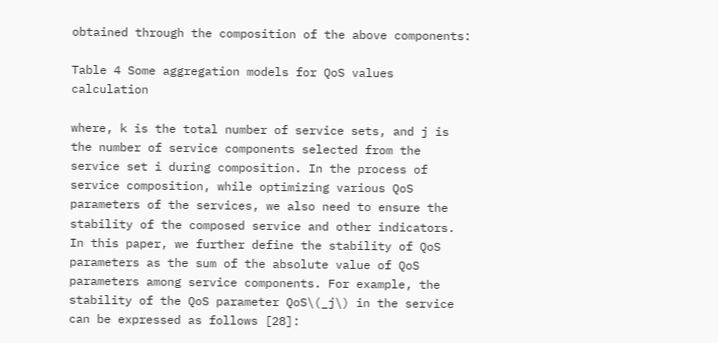obtained through the composition of the above components:

Table 4 Some aggregation models for QoS values calculation

where, k is the total number of service sets, and j is the number of service components selected from the service set i during composition. In the process of service composition, while optimizing various QoS parameters of the services, we also need to ensure the stability of the composed service and other indicators. In this paper, we further define the stability of QoS parameters as the sum of the absolute value of QoS parameters among service components. For example, the stability of the QoS parameter QoS\(_j\) in the service can be expressed as follows [28]: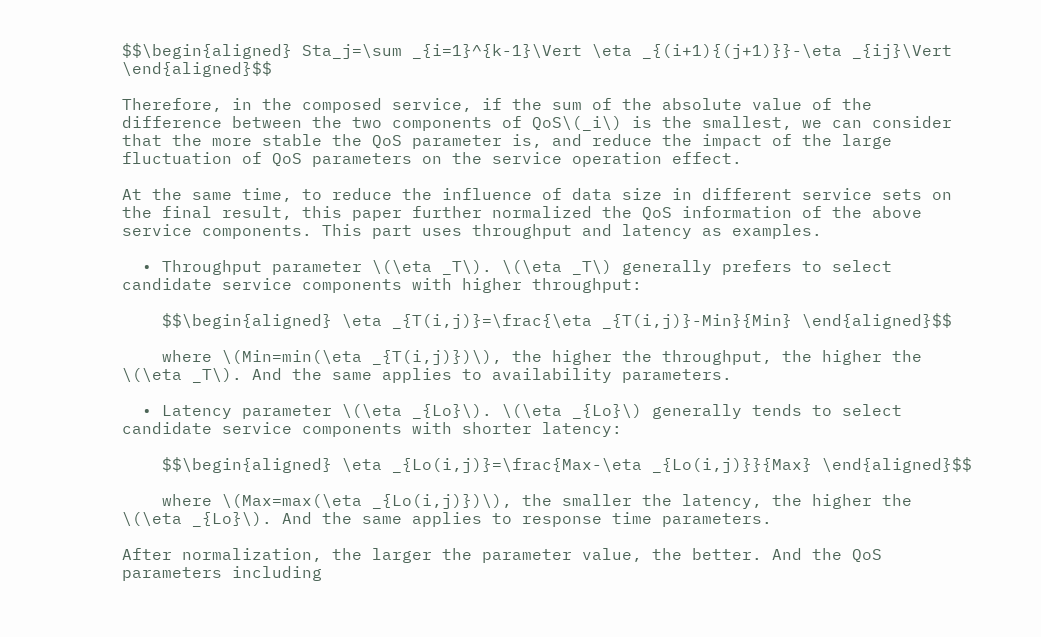$$\begin{aligned} Sta_j=\sum _{i=1}^{k-1}\Vert \eta _{(i+1){(j+1)}}-\eta _{ij}\Vert \end{aligned}$$

Therefore, in the composed service, if the sum of the absolute value of the difference between the two components of QoS\(_i\) is the smallest, we can consider that the more stable the QoS parameter is, and reduce the impact of the large fluctuation of QoS parameters on the service operation effect.

At the same time, to reduce the influence of data size in different service sets on the final result, this paper further normalized the QoS information of the above service components. This part uses throughput and latency as examples.

  • Throughput parameter \(\eta _T\). \(\eta _T\) generally prefers to select candidate service components with higher throughput:

    $$\begin{aligned} \eta _{T(i,j)}=\frac{\eta _{T(i,j)}-Min}{Min} \end{aligned}$$

    where \(Min=min(\eta _{T(i,j)})\), the higher the throughput, the higher the \(\eta _T\). And the same applies to availability parameters.

  • Latency parameter \(\eta _{Lo}\). \(\eta _{Lo}\) generally tends to select candidate service components with shorter latency:

    $$\begin{aligned} \eta _{Lo(i,j)}=\frac{Max-\eta _{Lo(i,j)}}{Max} \end{aligned}$$

    where \(Max=max(\eta _{Lo(i,j)})\), the smaller the latency, the higher the \(\eta _{Lo}\). And the same applies to response time parameters.

After normalization, the larger the parameter value, the better. And the QoS parameters including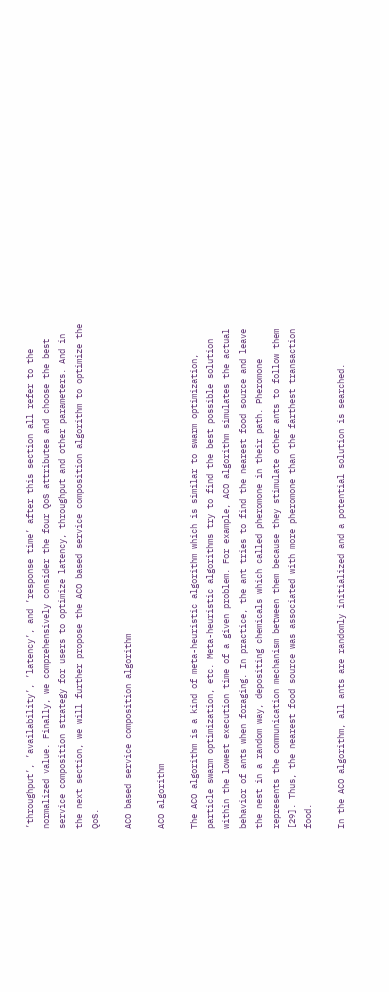’throughput’, ’availability’, ’latency’, and ’response time’ after this section all refer to the normalized value. Finally, we comprehensively consider the four QoS attributes and choose the best service composition strategy for users to optimize latency, throughput and other parameters. And in the next section, we will further propose the ACO based service composition algorithm to optimize the QoS.

ACO based service composition algorithm

ACO algorithm

The ACO algorithm is a kind of meta-heuristic algorithm which is similar to swarm optimization, particle swarm optimization, etc. Meta-heuristic algorithms try to find the best possible solution within the lowest execution time of a given problem. For example, ACO algorithm simulates the actual behavior of ants when foraging. In practice, the ant tries to find the nearest food source and leave the nest in a random way, depositing chemicals which called pheromone in their path. Pheromone represents the communication mechanism between them because they stimulate other ants to follow them [29]. Thus, the nearest food source was associated with more pheromone than the farthest transaction food.

In the ACO algorithm, all ants are randomly initialized and a potential solution is searched.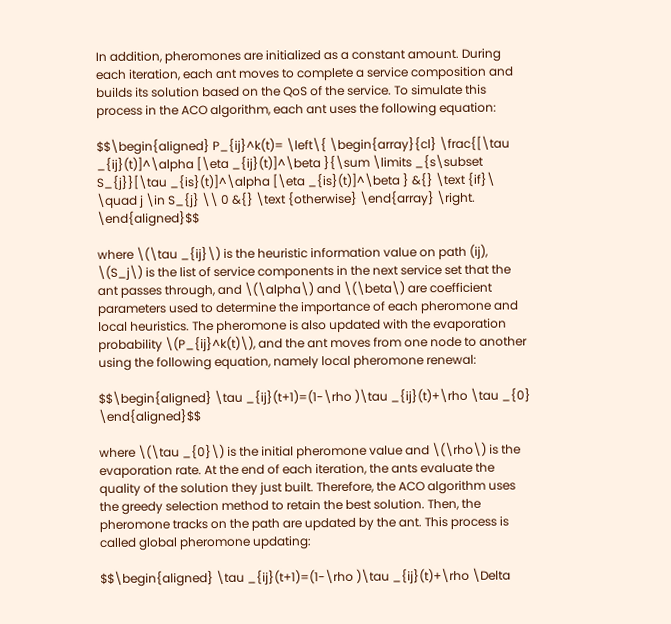In addition, pheromones are initialized as a constant amount. During each iteration, each ant moves to complete a service composition and builds its solution based on the QoS of the service. To simulate this process in the ACO algorithm, each ant uses the following equation:

$$\begin{aligned} P_{ij}^k(t)= \left\{ \begin{array}{cl} \frac{[\tau _{ij}(t)]^\alpha [\eta _{ij}(t)]^\beta }{\sum \limits _{s\subset S_{j}}[\tau _{is}(t)]^\alpha [\eta _{is}(t)]^\beta } &{} \text {if}\ \quad j \in S_{j} \\ 0 &{} \text {otherwise} \end{array} \right. \end{aligned}$$

where \(\tau _{ij}\) is the heuristic information value on path (ij), \(S_j\) is the list of service components in the next service set that the ant passes through, and \(\alpha\) and \(\beta\) are coefficient parameters used to determine the importance of each pheromone and local heuristics. The pheromone is also updated with the evaporation probability \(P_{ij}^k(t)\), and the ant moves from one node to another using the following equation, namely local pheromone renewal:

$$\begin{aligned} \tau _{ij}(t+1)=(1-\rho )\tau _{ij}(t)+\rho \tau _{0} \end{aligned}$$

where \(\tau _{0}\) is the initial pheromone value and \(\rho\) is the evaporation rate. At the end of each iteration, the ants evaluate the quality of the solution they just built. Therefore, the ACO algorithm uses the greedy selection method to retain the best solution. Then, the pheromone tracks on the path are updated by the ant. This process is called global pheromone updating:

$$\begin{aligned} \tau _{ij}(t+1)=(1-\rho )\tau _{ij}(t)+\rho \Delta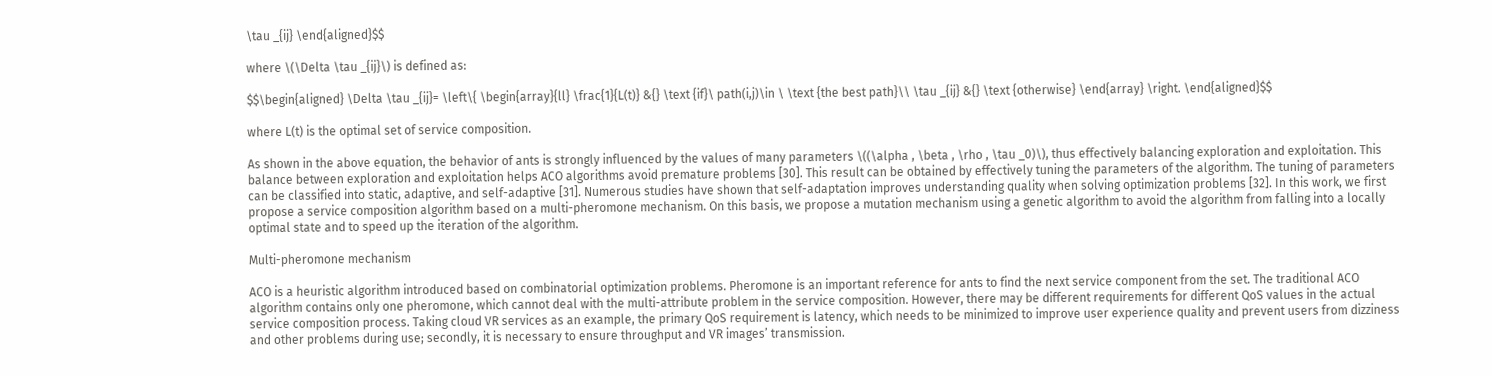\tau _{ij} \end{aligned}$$

where \(\Delta \tau _{ij}\) is defined as:

$$\begin{aligned} \Delta \tau _{ij}= \left\{ \begin{array}{ll} \frac{1}{L(t)} &{} \text {if}\ path(i,j)\in \ \text {the best path}\\ \tau _{ij} &{} \text {otherwise} \end{array} \right. \end{aligned}$$

where L(t) is the optimal set of service composition.

As shown in the above equation, the behavior of ants is strongly influenced by the values of many parameters \((\alpha , \beta , \rho , \tau _0)\), thus effectively balancing exploration and exploitation. This balance between exploration and exploitation helps ACO algorithms avoid premature problems [30]. This result can be obtained by effectively tuning the parameters of the algorithm. The tuning of parameters can be classified into static, adaptive, and self-adaptive [31]. Numerous studies have shown that self-adaptation improves understanding quality when solving optimization problems [32]. In this work, we first propose a service composition algorithm based on a multi-pheromone mechanism. On this basis, we propose a mutation mechanism using a genetic algorithm to avoid the algorithm from falling into a locally optimal state and to speed up the iteration of the algorithm.

Multi-pheromone mechanism

ACO is a heuristic algorithm introduced based on combinatorial optimization problems. Pheromone is an important reference for ants to find the next service component from the set. The traditional ACO algorithm contains only one pheromone, which cannot deal with the multi-attribute problem in the service composition. However, there may be different requirements for different QoS values in the actual service composition process. Taking cloud VR services as an example, the primary QoS requirement is latency, which needs to be minimized to improve user experience quality and prevent users from dizziness and other problems during use; secondly, it is necessary to ensure throughput and VR images’ transmission.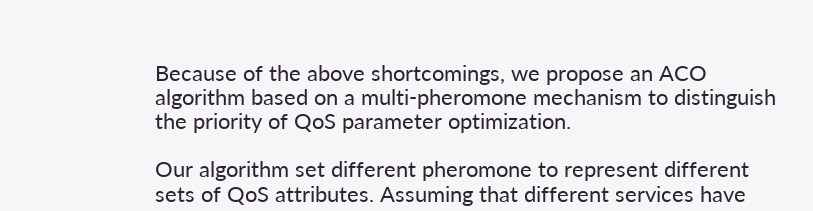Because of the above shortcomings, we propose an ACO algorithm based on a multi-pheromone mechanism to distinguish the priority of QoS parameter optimization.

Our algorithm set different pheromone to represent different sets of QoS attributes. Assuming that different services have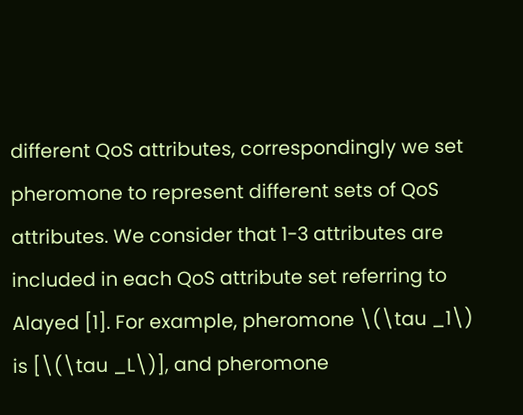different QoS attributes, correspondingly we set pheromone to represent different sets of QoS attributes. We consider that 1-3 attributes are included in each QoS attribute set referring to Alayed [1]. For example, pheromone \(\tau _1\) is [\(\tau _L\)], and pheromone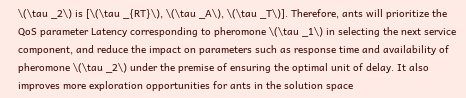\(\tau _2\) is [\(\tau _{RT}\), \(\tau _A\), \(\tau _T\)]. Therefore, ants will prioritize the QoS parameter Latency corresponding to pheromone \(\tau _1\) in selecting the next service component, and reduce the impact on parameters such as response time and availability of pheromone \(\tau _2\) under the premise of ensuring the optimal unit of delay. It also improves more exploration opportunities for ants in the solution space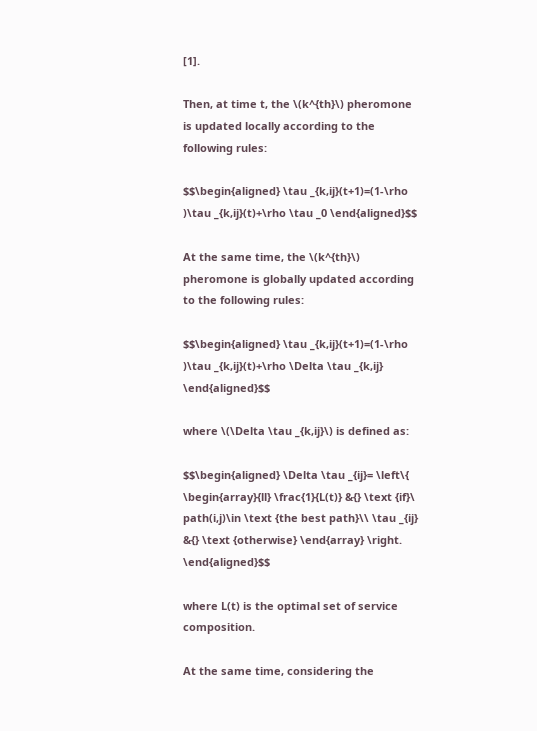[1].

Then, at time t, the \(k^{th}\) pheromone is updated locally according to the following rules:

$$\begin{aligned} \tau _{k,ij}(t+1)=(1-\rho )\tau _{k,ij}(t)+\rho \tau _0 \end{aligned}$$

At the same time, the \(k^{th}\) pheromone is globally updated according to the following rules:

$$\begin{aligned} \tau _{k,ij}(t+1)=(1-\rho )\tau _{k,ij}(t)+\rho \Delta \tau _{k,ij} \end{aligned}$$

where \(\Delta \tau _{k,ij}\) is defined as:

$$\begin{aligned} \Delta \tau _{ij}= \left\{ \begin{array}{ll} \frac{1}{L(t)} &{} \text {if}\ path(i,j)\in \text {the best path}\\ \tau _{ij} &{} \text {otherwise} \end{array} \right. \end{aligned}$$

where L(t) is the optimal set of service composition.

At the same time, considering the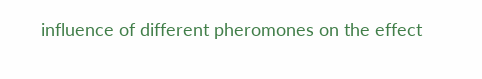influence of different pheromones on the effect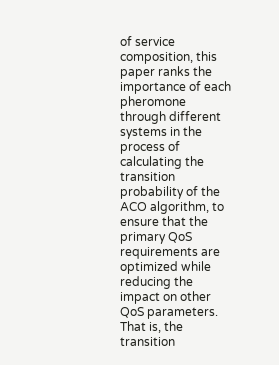of service composition, this paper ranks the importance of each pheromone through different systems in the process of calculating the transition probability of the ACO algorithm, to ensure that the primary QoS requirements are optimized while reducing the impact on other QoS parameters. That is, the transition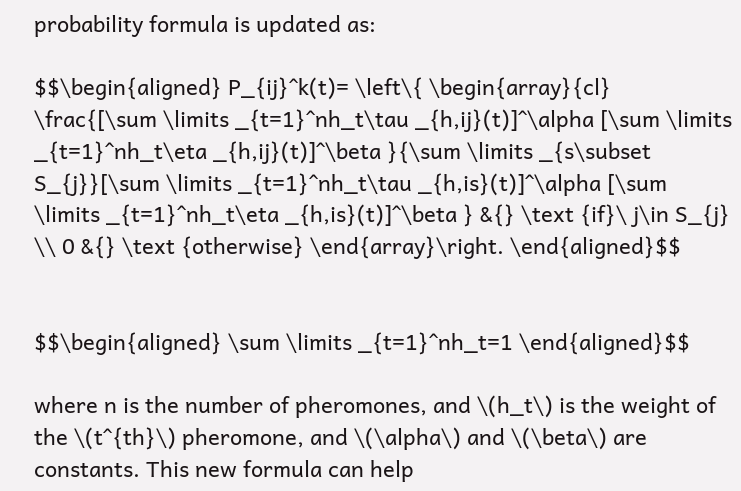probability formula is updated as:

$$\begin{aligned} P_{ij}^k(t)= \left\{ \begin{array}{cl} \frac{[\sum \limits _{t=1}^nh_t\tau _{h,ij}(t)]^\alpha [\sum \limits _{t=1}^nh_t\eta _{h,ij}(t)]^\beta }{\sum \limits _{s\subset S_{j}}[\sum \limits _{t=1}^nh_t\tau _{h,is}(t)]^\alpha [\sum \limits _{t=1}^nh_t\eta _{h,is}(t)]^\beta } &{} \text {if}\ j\in S_{j} \\ 0 &{} \text {otherwise} \end{array}\right. \end{aligned}$$


$$\begin{aligned} \sum \limits _{t=1}^nh_t=1 \end{aligned}$$

where n is the number of pheromones, and \(h_t\) is the weight of the \(t^{th}\) pheromone, and \(\alpha\) and \(\beta\) are constants. This new formula can help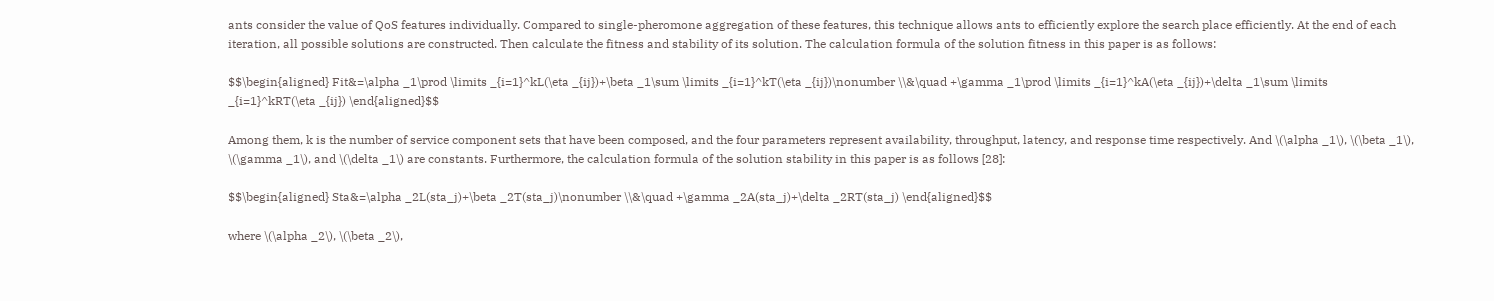ants consider the value of QoS features individually. Compared to single-pheromone aggregation of these features, this technique allows ants to efficiently explore the search place efficiently. At the end of each iteration, all possible solutions are constructed. Then calculate the fitness and stability of its solution. The calculation formula of the solution fitness in this paper is as follows:

$$\begin{aligned} Fit&=\alpha _1\prod \limits _{i=1}^kL(\eta _{ij})+\beta _1\sum \limits _{i=1}^kT(\eta _{ij})\nonumber \\&\quad +\gamma _1\prod \limits _{i=1}^kA(\eta _{ij})+\delta _1\sum \limits _{i=1}^kRT(\eta _{ij}) \end{aligned}$$

Among them, k is the number of service component sets that have been composed, and the four parameters represent availability, throughput, latency, and response time respectively. And \(\alpha _1\), \(\beta _1\), \(\gamma _1\), and \(\delta _1\) are constants. Furthermore, the calculation formula of the solution stability in this paper is as follows [28]:

$$\begin{aligned} Sta&=\alpha _2L(sta_j)+\beta _2T(sta_j)\nonumber \\&\quad +\gamma _2A(sta_j)+\delta _2RT(sta_j) \end{aligned}$$

where \(\alpha _2\), \(\beta _2\),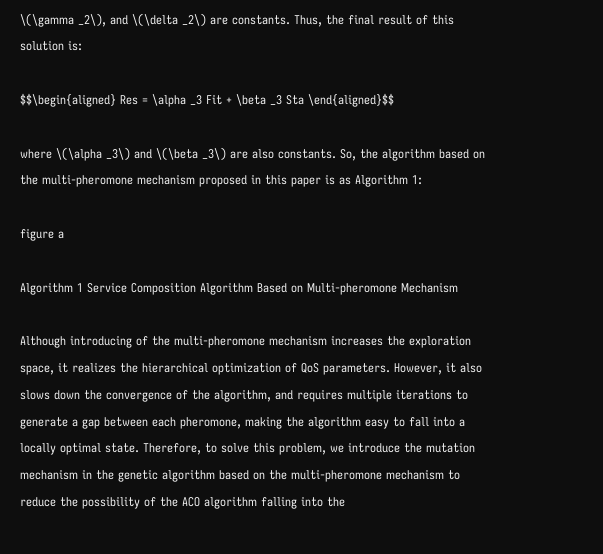\(\gamma _2\), and \(\delta _2\) are constants. Thus, the final result of this solution is:

$$\begin{aligned} Res = \alpha _3 Fit + \beta _3 Sta \end{aligned}$$

where \(\alpha _3\) and \(\beta _3\) are also constants. So, the algorithm based on the multi-pheromone mechanism proposed in this paper is as Algorithm 1:

figure a

Algorithm 1 Service Composition Algorithm Based on Multi-pheromone Mechanism

Although introducing of the multi-pheromone mechanism increases the exploration space, it realizes the hierarchical optimization of QoS parameters. However, it also slows down the convergence of the algorithm, and requires multiple iterations to generate a gap between each pheromone, making the algorithm easy to fall into a locally optimal state. Therefore, to solve this problem, we introduce the mutation mechanism in the genetic algorithm based on the multi-pheromone mechanism to reduce the possibility of the ACO algorithm falling into the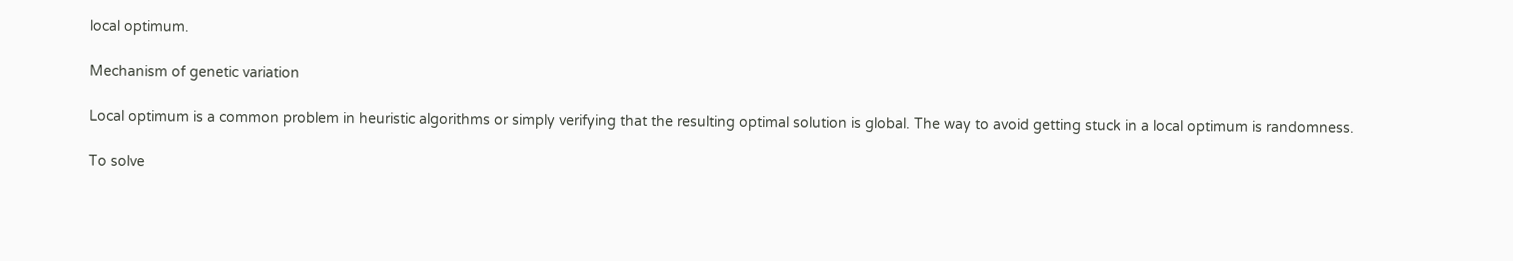local optimum.

Mechanism of genetic variation

Local optimum is a common problem in heuristic algorithms or simply verifying that the resulting optimal solution is global. The way to avoid getting stuck in a local optimum is randomness.

To solve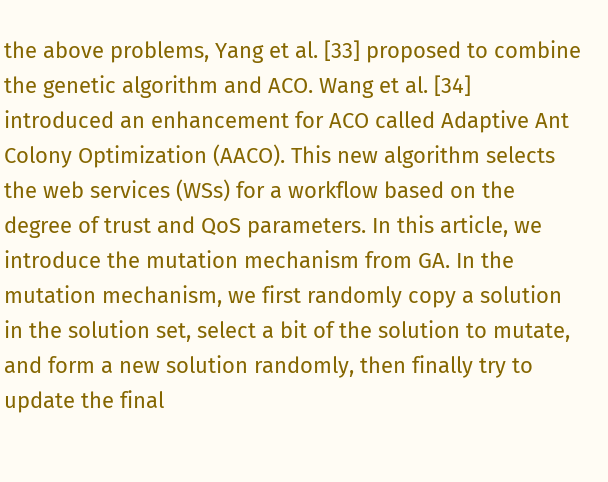the above problems, Yang et al. [33] proposed to combine the genetic algorithm and ACO. Wang et al. [34] introduced an enhancement for ACO called Adaptive Ant Colony Optimization (AACO). This new algorithm selects the web services (WSs) for a workflow based on the degree of trust and QoS parameters. In this article, we introduce the mutation mechanism from GA. In the mutation mechanism, we first randomly copy a solution in the solution set, select a bit of the solution to mutate, and form a new solution randomly, then finally try to update the final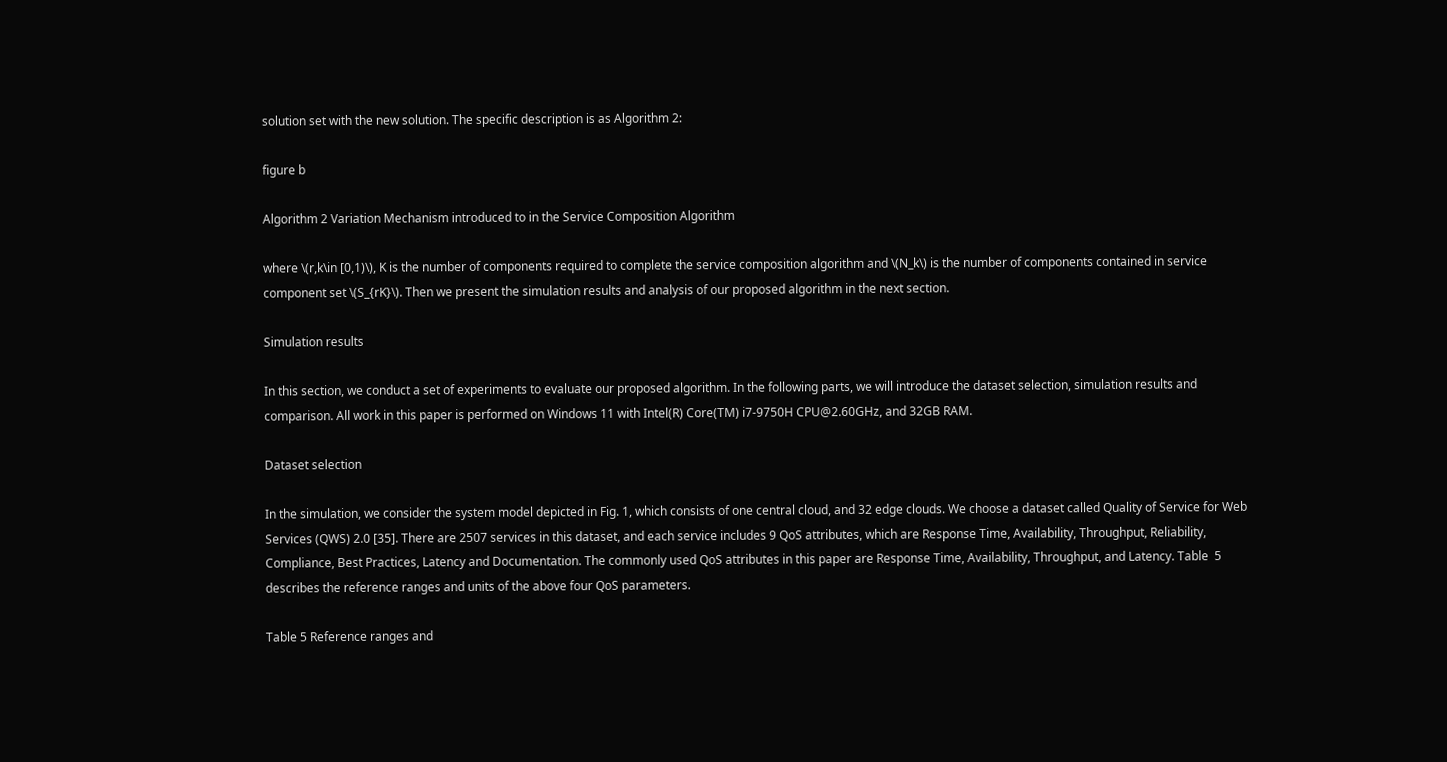solution set with the new solution. The specific description is as Algorithm 2:

figure b

Algorithm 2 Variation Mechanism introduced to in the Service Composition Algorithm

where \(r,k\in [0,1)\), K is the number of components required to complete the service composition algorithm and \(N_k\) is the number of components contained in service component set \(S_{rK}\). Then we present the simulation results and analysis of our proposed algorithm in the next section.

Simulation results

In this section, we conduct a set of experiments to evaluate our proposed algorithm. In the following parts, we will introduce the dataset selection, simulation results and comparison. All work in this paper is performed on Windows 11 with Intel(R) Core(TM) i7-9750H CPU@2.60GHz, and 32GB RAM.

Dataset selection

In the simulation, we consider the system model depicted in Fig. 1, which consists of one central cloud, and 32 edge clouds. We choose a dataset called Quality of Service for Web Services (QWS) 2.0 [35]. There are 2507 services in this dataset, and each service includes 9 QoS attributes, which are Response Time, Availability, Throughput, Reliability, Compliance, Best Practices, Latency and Documentation. The commonly used QoS attributes in this paper are Response Time, Availability, Throughput, and Latency. Table  5 describes the reference ranges and units of the above four QoS parameters.

Table 5 Reference ranges and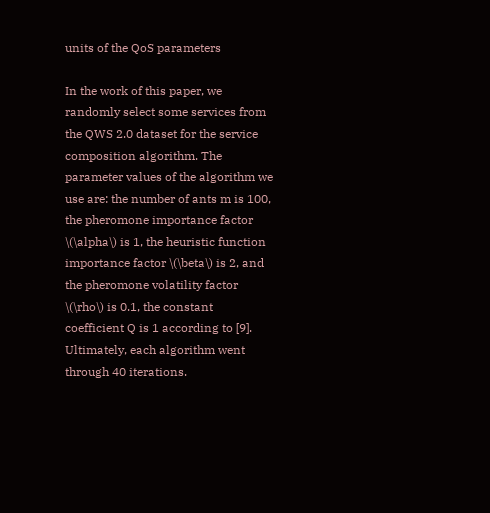units of the QoS parameters

In the work of this paper, we randomly select some services from the QWS 2.0 dataset for the service composition algorithm. The parameter values of the algorithm we use are: the number of ants m is 100, the pheromone importance factor \(\alpha\) is 1, the heuristic function importance factor \(\beta\) is 2, and the pheromone volatility factor \(\rho\) is 0.1, the constant coefficient Q is 1 according to [9]. Ultimately, each algorithm went through 40 iterations.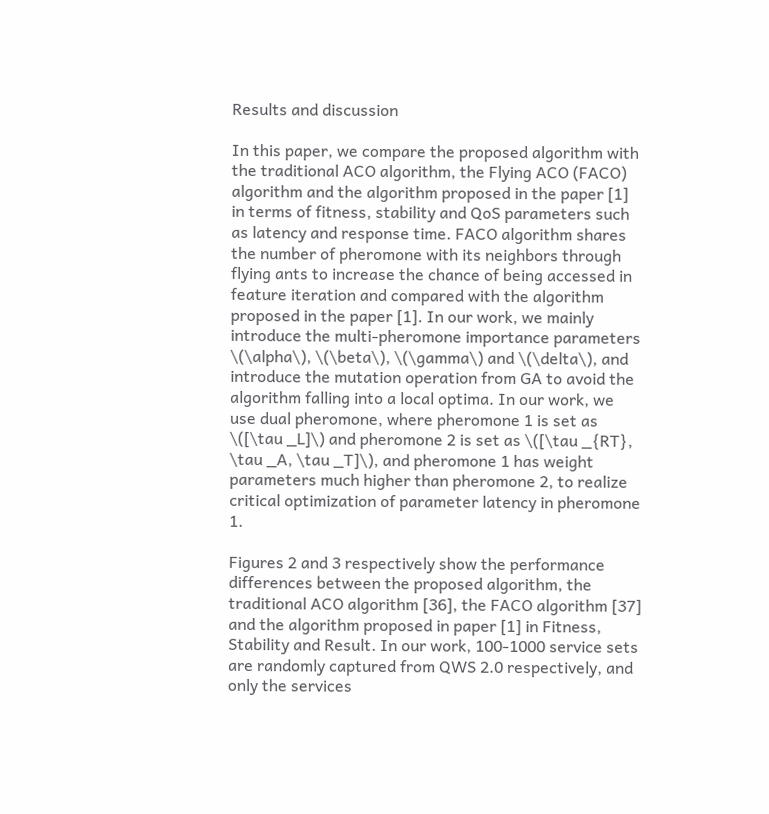Results and discussion

In this paper, we compare the proposed algorithm with the traditional ACO algorithm, the Flying ACO (FACO) algorithm and the algorithm proposed in the paper [1] in terms of fitness, stability and QoS parameters such as latency and response time. FACO algorithm shares the number of pheromone with its neighbors through flying ants to increase the chance of being accessed in feature iteration and compared with the algorithm proposed in the paper [1]. In our work, we mainly introduce the multi-pheromone importance parameters \(\alpha\), \(\beta\), \(\gamma\) and \(\delta\), and introduce the mutation operation from GA to avoid the algorithm falling into a local optima. In our work, we use dual pheromone, where pheromone 1 is set as \([\tau _L]\) and pheromone 2 is set as \([\tau _{RT}, \tau _A, \tau _T]\), and pheromone 1 has weight parameters much higher than pheromone 2, to realize critical optimization of parameter latency in pheromone 1.

Figures 2 and 3 respectively show the performance differences between the proposed algorithm, the traditional ACO algorithm [36], the FACO algorithm [37] and the algorithm proposed in paper [1] in Fitness, Stability and Result. In our work, 100-1000 service sets are randomly captured from QWS 2.0 respectively, and only the services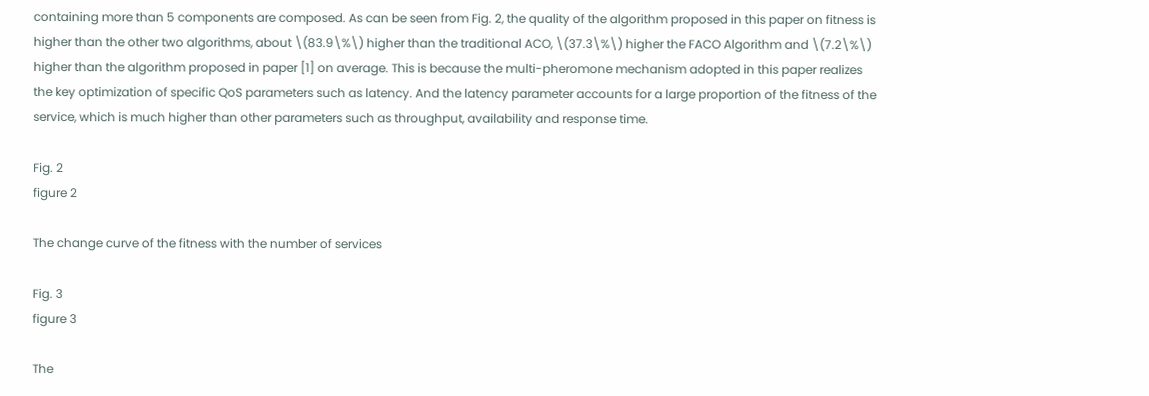containing more than 5 components are composed. As can be seen from Fig. 2, the quality of the algorithm proposed in this paper on fitness is higher than the other two algorithms, about \(83.9\%\) higher than the traditional ACO, \(37.3\%\) higher the FACO Algorithm and \(7.2\%\) higher than the algorithm proposed in paper [1] on average. This is because the multi-pheromone mechanism adopted in this paper realizes the key optimization of specific QoS parameters such as latency. And the latency parameter accounts for a large proportion of the fitness of the service, which is much higher than other parameters such as throughput, availability and response time.

Fig. 2
figure 2

The change curve of the fitness with the number of services

Fig. 3
figure 3

The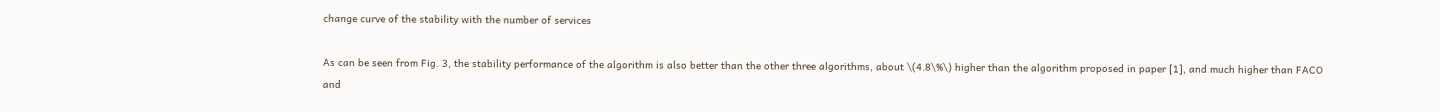change curve of the stability with the number of services

As can be seen from Fig. 3, the stability performance of the algorithm is also better than the other three algorithms, about \(4.8\%\) higher than the algorithm proposed in paper [1], and much higher than FACO and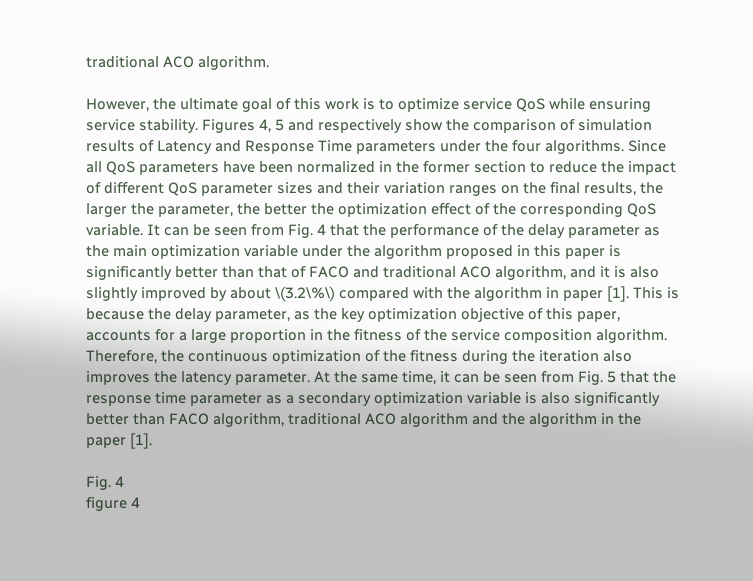traditional ACO algorithm.

However, the ultimate goal of this work is to optimize service QoS while ensuring service stability. Figures 4, 5 and respectively show the comparison of simulation results of Latency and Response Time parameters under the four algorithms. Since all QoS parameters have been normalized in the former section to reduce the impact of different QoS parameter sizes and their variation ranges on the final results, the larger the parameter, the better the optimization effect of the corresponding QoS variable. It can be seen from Fig. 4 that the performance of the delay parameter as the main optimization variable under the algorithm proposed in this paper is significantly better than that of FACO and traditional ACO algorithm, and it is also slightly improved by about \(3.2\%\) compared with the algorithm in paper [1]. This is because the delay parameter, as the key optimization objective of this paper, accounts for a large proportion in the fitness of the service composition algorithm. Therefore, the continuous optimization of the fitness during the iteration also improves the latency parameter. At the same time, it can be seen from Fig. 5 that the response time parameter as a secondary optimization variable is also significantly better than FACO algorithm, traditional ACO algorithm and the algorithm in the paper [1].

Fig. 4
figure 4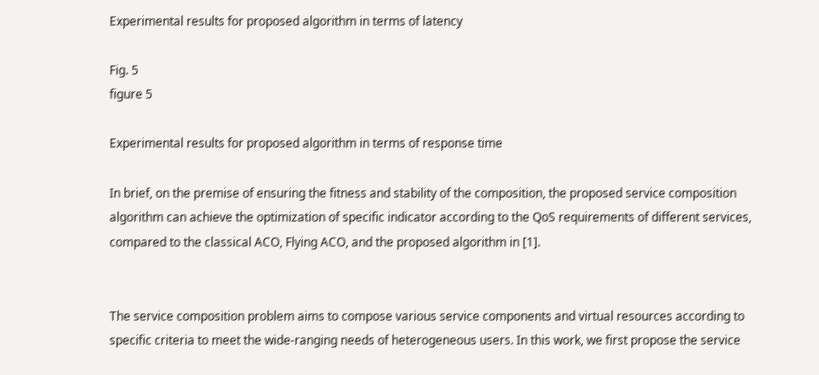Experimental results for proposed algorithm in terms of latency

Fig. 5
figure 5

Experimental results for proposed algorithm in terms of response time

In brief, on the premise of ensuring the fitness and stability of the composition, the proposed service composition algorithm can achieve the optimization of specific indicator according to the QoS requirements of different services, compared to the classical ACO, Flying ACO, and the proposed algorithm in [1].


The service composition problem aims to compose various service components and virtual resources according to specific criteria to meet the wide-ranging needs of heterogeneous users. In this work, we first propose the service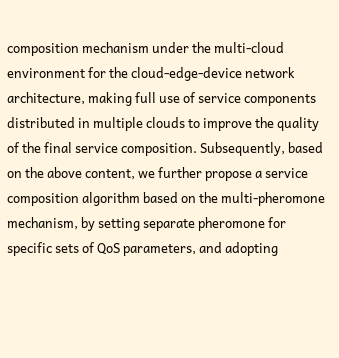composition mechanism under the multi-cloud environment for the cloud-edge-device network architecture, making full use of service components distributed in multiple clouds to improve the quality of the final service composition. Subsequently, based on the above content, we further propose a service composition algorithm based on the multi-pheromone mechanism, by setting separate pheromone for specific sets of QoS parameters, and adopting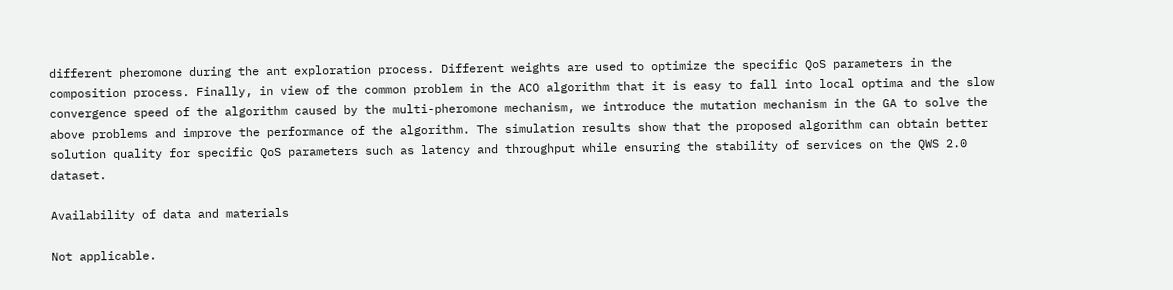different pheromone during the ant exploration process. Different weights are used to optimize the specific QoS parameters in the composition process. Finally, in view of the common problem in the ACO algorithm that it is easy to fall into local optima and the slow convergence speed of the algorithm caused by the multi-pheromone mechanism, we introduce the mutation mechanism in the GA to solve the above problems and improve the performance of the algorithm. The simulation results show that the proposed algorithm can obtain better solution quality for specific QoS parameters such as latency and throughput while ensuring the stability of services on the QWS 2.0 dataset.

Availability of data and materials

Not applicable.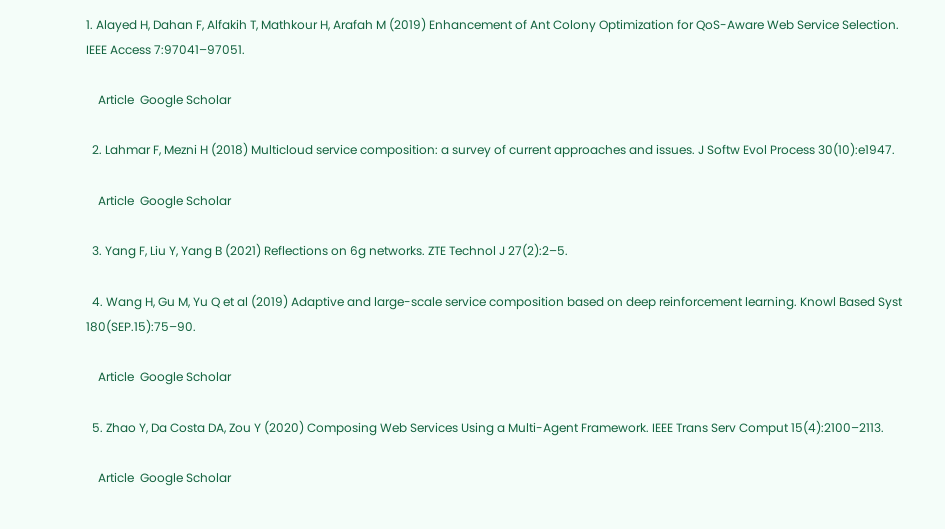1. Alayed H, Dahan F, Alfakih T, Mathkour H, Arafah M (2019) Enhancement of Ant Colony Optimization for QoS-Aware Web Service Selection. IEEE Access 7:97041–97051.

    Article  Google Scholar

  2. Lahmar F, Mezni H (2018) Multicloud service composition: a survey of current approaches and issues. J Softw Evol Process 30(10):e1947.

    Article  Google Scholar

  3. Yang F, Liu Y, Yang B (2021) Reflections on 6g networks. ZTE Technol J 27(2):2–5.

  4. Wang H, Gu M, Yu Q et al (2019) Adaptive and large-scale service composition based on deep reinforcement learning. Knowl Based Syst 180(SEP.15):75–90.

    Article  Google Scholar

  5. Zhao Y, Da Costa DA, Zou Y (2020) Composing Web Services Using a Multi-Agent Framework. IEEE Trans Serv Comput 15(4):2100–2113.

    Article  Google Scholar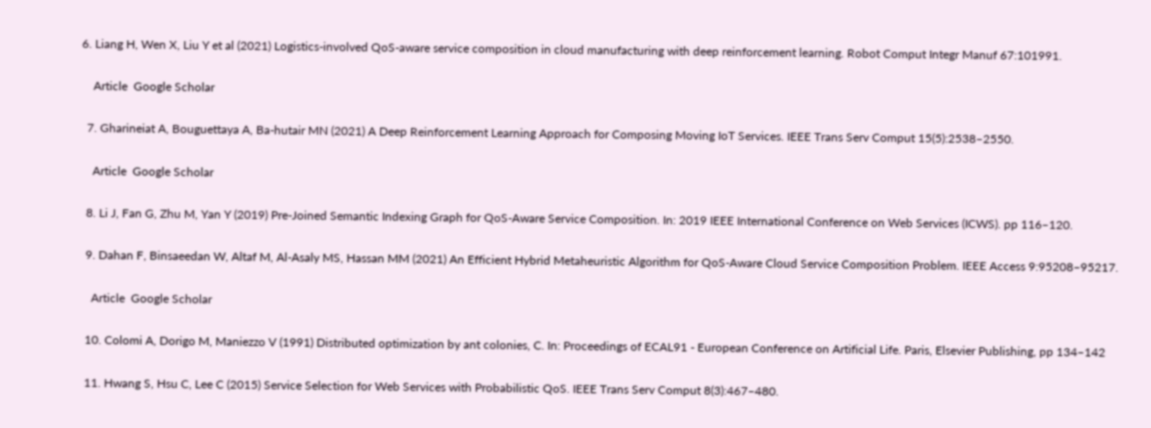6. Liang H, Wen X, Liu Y et al (2021) Logistics-involved QoS-aware service composition in cloud manufacturing with deep reinforcement learning. Robot Comput Integr Manuf 67:101991.

    Article  Google Scholar

  7. Gharineiat A, Bouguettaya A, Ba-hutair MN (2021) A Deep Reinforcement Learning Approach for Composing Moving IoT Services. IEEE Trans Serv Comput 15(5):2538–2550.

    Article  Google Scholar

  8. Li J, Fan G, Zhu M, Yan Y (2019) Pre-Joined Semantic Indexing Graph for QoS-Aware Service Composition. In: 2019 IEEE International Conference on Web Services (ICWS). pp 116–120.

  9. Dahan F, Binsaeedan W, Altaf M, Al-Asaly MS, Hassan MM (2021) An Efficient Hybrid Metaheuristic Algorithm for QoS-Aware Cloud Service Composition Problem. IEEE Access 9:95208–95217.

    Article  Google Scholar

  10. Colomi A, Dorigo M, Maniezzo V (1991) Distributed optimization by ant colonies, C. In: Proceedings of ECAL91 - European Conference on Artificial Life. Paris, Elsevier Publishing, pp 134–142

  11. Hwang S, Hsu C, Lee C (2015) Service Selection for Web Services with Probabilistic QoS. IEEE Trans Serv Comput 8(3):467–480.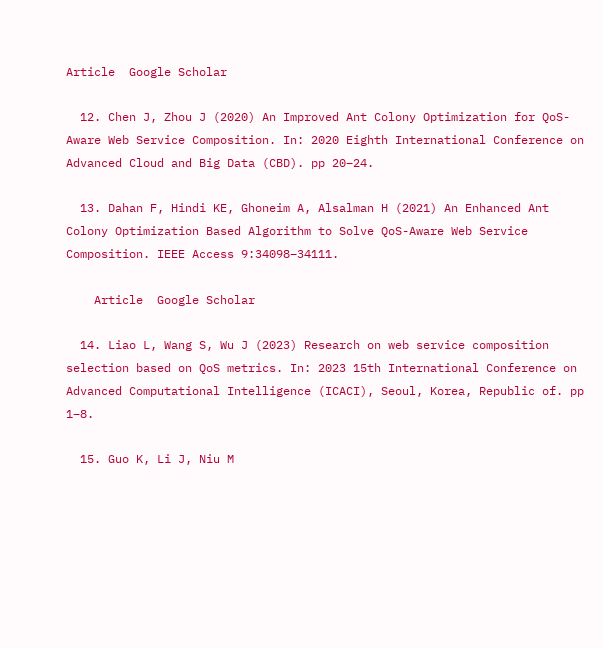Article  Google Scholar

  12. Chen J, Zhou J (2020) An Improved Ant Colony Optimization for QoS-Aware Web Service Composition. In: 2020 Eighth International Conference on Advanced Cloud and Big Data (CBD). pp 20–24.

  13. Dahan F, Hindi KE, Ghoneim A, Alsalman H (2021) An Enhanced Ant Colony Optimization Based Algorithm to Solve QoS-Aware Web Service Composition. IEEE Access 9:34098–34111.

    Article  Google Scholar

  14. Liao L, Wang S, Wu J (2023) Research on web service composition selection based on QoS metrics. In: 2023 15th International Conference on Advanced Computational Intelligence (ICACI), Seoul, Korea, Republic of. pp 1–8.

  15. Guo K, Li J, Niu M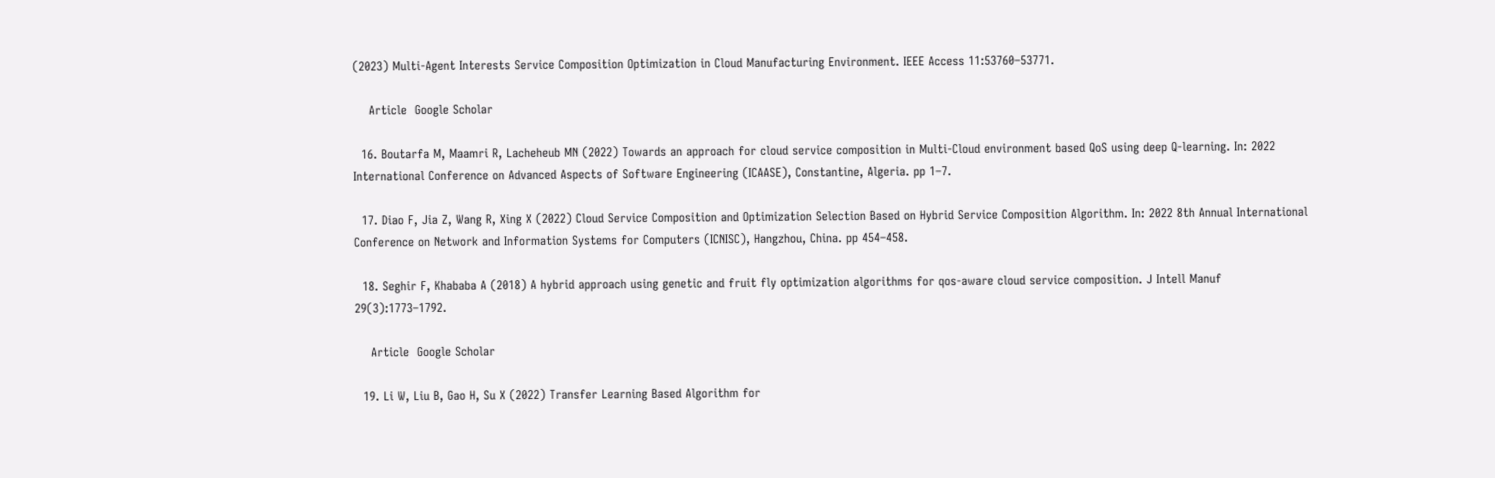(2023) Multi-Agent Interests Service Composition Optimization in Cloud Manufacturing Environment. IEEE Access 11:53760–53771.

    Article  Google Scholar

  16. Boutarfa M, Maamri R, Lacheheub MN (2022) Towards an approach for cloud service composition in Multi-Cloud environment based QoS using deep Q-learning. In: 2022 International Conference on Advanced Aspects of Software Engineering (ICAASE), Constantine, Algeria. pp 1–7.

  17. Diao F, Jia Z, Wang R, Xing X (2022) Cloud Service Composition and Optimization Selection Based on Hybrid Service Composition Algorithm. In: 2022 8th Annual International Conference on Network and Information Systems for Computers (ICNISC), Hangzhou, China. pp 454–458.

  18. Seghir F, Khababa A (2018) A hybrid approach using genetic and fruit fly optimization algorithms for qos-aware cloud service composition. J Intell Manuf 29(3):1773–1792.

    Article  Google Scholar

  19. Li W, Liu B, Gao H, Su X (2022) Transfer Learning Based Algorithm for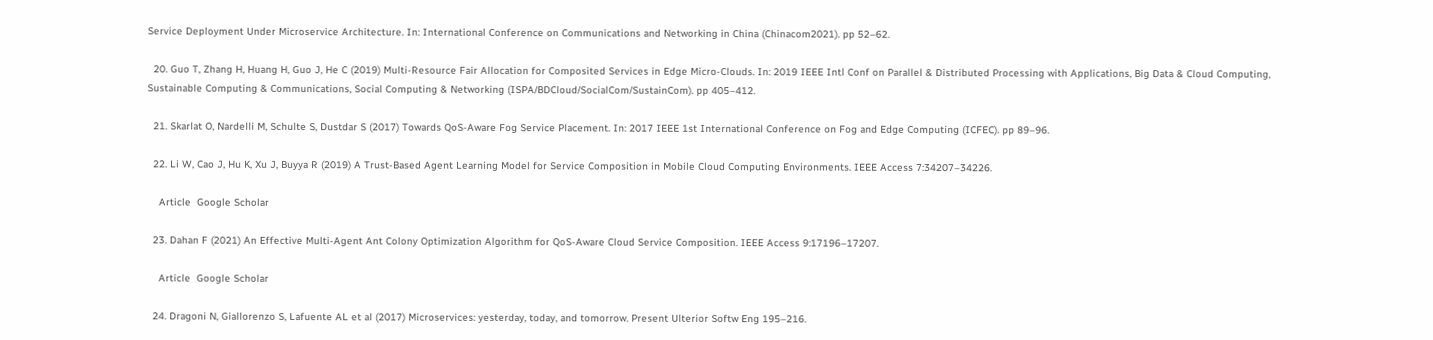Service Deployment Under Microservice Architecture. In: International Conference on Communications and Networking in China (Chinacom2021). pp 52–62.

  20. Guo T, Zhang H, Huang H, Guo J, He C (2019) Multi-Resource Fair Allocation for Composited Services in Edge Micro-Clouds. In: 2019 IEEE Intl Conf on Parallel & Distributed Processing with Applications, Big Data & Cloud Computing, Sustainable Computing & Communications, Social Computing & Networking (ISPA/BDCloud/SocialCom/SustainCom). pp 405–412.

  21. Skarlat O, Nardelli M, Schulte S, Dustdar S (2017) Towards QoS-Aware Fog Service Placement. In: 2017 IEEE 1st International Conference on Fog and Edge Computing (ICFEC). pp 89–96.

  22. Li W, Cao J, Hu K, Xu J, Buyya R (2019) A Trust-Based Agent Learning Model for Service Composition in Mobile Cloud Computing Environments. IEEE Access 7:34207–34226.

    Article  Google Scholar

  23. Dahan F (2021) An Effective Multi-Agent Ant Colony Optimization Algorithm for QoS-Aware Cloud Service Composition. IEEE Access 9:17196–17207.

    Article  Google Scholar

  24. Dragoni N, Giallorenzo S, Lafuente AL et al (2017) Microservices: yesterday, today, and tomorrow. Present Ulterior Softw Eng 195–216.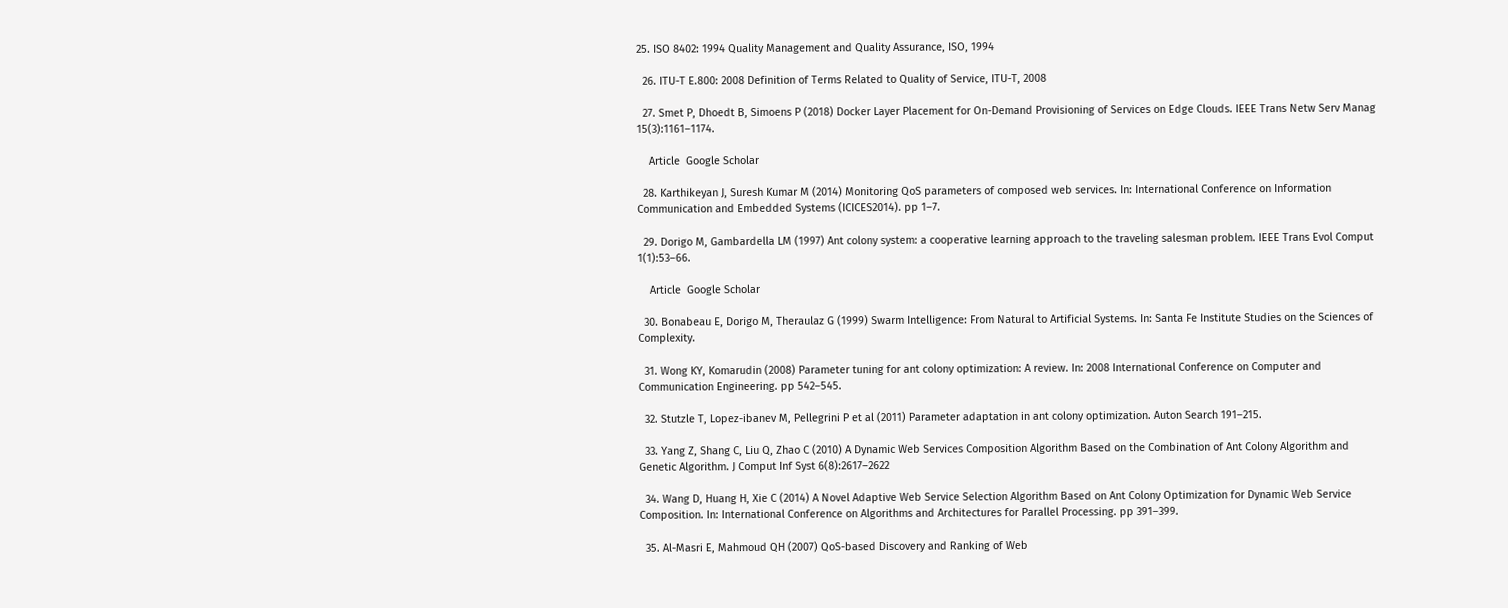25. ISO 8402: 1994 Quality Management and Quality Assurance, ISO, 1994

  26. ITU-T E.800: 2008 Definition of Terms Related to Quality of Service, ITU-T, 2008

  27. Smet P, Dhoedt B, Simoens P (2018) Docker Layer Placement for On-Demand Provisioning of Services on Edge Clouds. IEEE Trans Netw Serv Manag 15(3):1161–1174.

    Article  Google Scholar

  28. Karthikeyan J, Suresh Kumar M (2014) Monitoring QoS parameters of composed web services. In: International Conference on Information Communication and Embedded Systems (ICICES2014). pp 1–7.

  29. Dorigo M, Gambardella LM (1997) Ant colony system: a cooperative learning approach to the traveling salesman problem. IEEE Trans Evol Comput 1(1):53–66.

    Article  Google Scholar

  30. Bonabeau E, Dorigo M, Theraulaz G (1999) Swarm Intelligence: From Natural to Artificial Systems. In: Santa Fe Institute Studies on the Sciences of Complexity.

  31. Wong KY, Komarudin (2008) Parameter tuning for ant colony optimization: A review. In: 2008 International Conference on Computer and Communication Engineering. pp 542–545.

  32. Stutzle T, Lopez-ibanev M, Pellegrini P et al (2011) Parameter adaptation in ant colony optimization. Auton Search 191–215.

  33. Yang Z, Shang C, Liu Q, Zhao C (2010) A Dynamic Web Services Composition Algorithm Based on the Combination of Ant Colony Algorithm and Genetic Algorithm. J Comput Inf Syst 6(8):2617–2622

  34. Wang D, Huang H, Xie C (2014) A Novel Adaptive Web Service Selection Algorithm Based on Ant Colony Optimization for Dynamic Web Service Composition. In: International Conference on Algorithms and Architectures for Parallel Processing. pp 391–399.

  35. Al-Masri E, Mahmoud QH (2007) QoS-based Discovery and Ranking of Web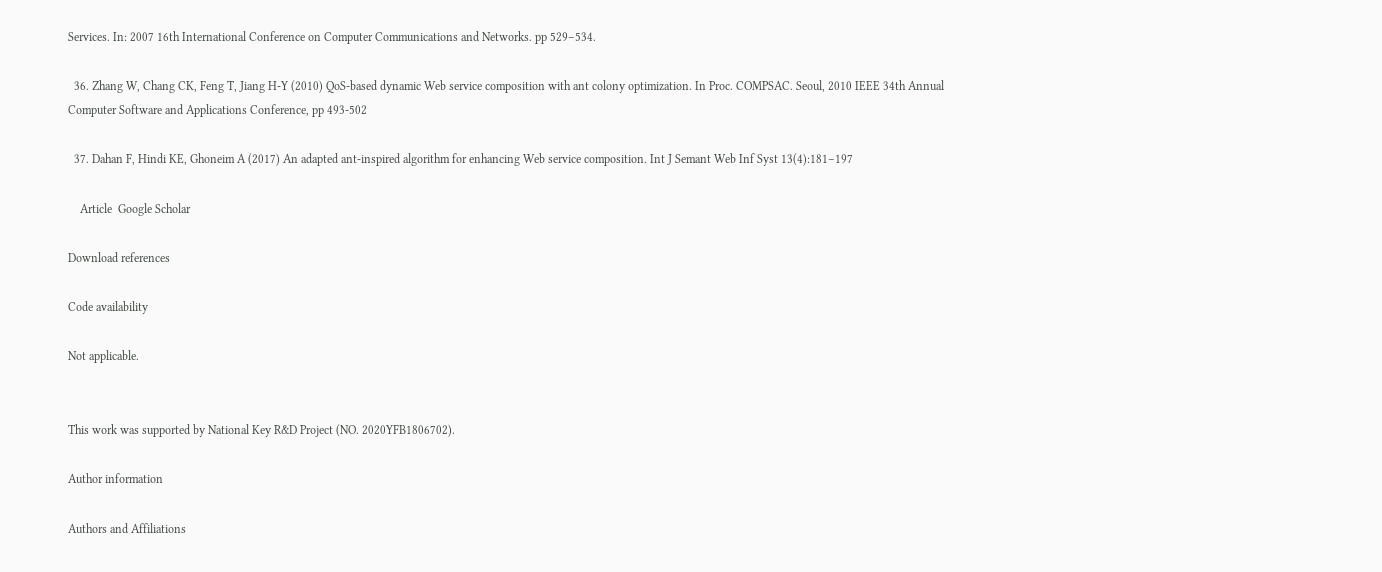Services. In: 2007 16th International Conference on Computer Communications and Networks. pp 529–534.

  36. Zhang W, Chang CK, Feng T, Jiang H-Y (2010) QoS-based dynamic Web service composition with ant colony optimization. In Proc. COMPSAC. Seoul, 2010 IEEE 34th Annual Computer Software and Applications Conference, pp 493-502

  37. Dahan F, Hindi KE, Ghoneim A (2017) An adapted ant-inspired algorithm for enhancing Web service composition. Int J Semant Web Inf Syst 13(4):181–197

    Article  Google Scholar

Download references

Code availability

Not applicable.


This work was supported by National Key R&D Project (NO. 2020YFB1806702).

Author information

Authors and Affiliations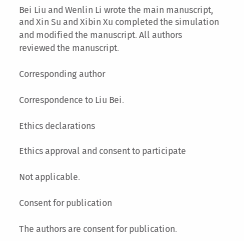Bei Liu and Wenlin Li wrote the main manuscript, and Xin Su and Xibin Xu completed the simulation and modified the manuscript. All authors reviewed the manuscript.

Corresponding author

Correspondence to Liu Bei.

Ethics declarations

Ethics approval and consent to participate

Not applicable.

Consent for publication

The authors are consent for publication.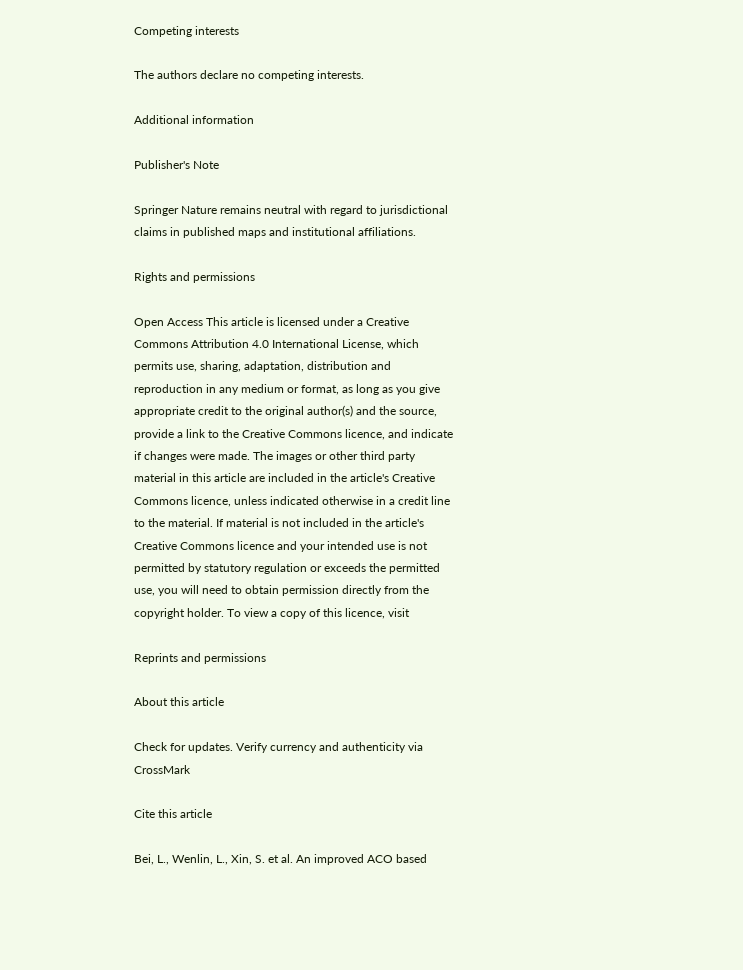Competing interests

The authors declare no competing interests.

Additional information

Publisher's Note

Springer Nature remains neutral with regard to jurisdictional claims in published maps and institutional affiliations.

Rights and permissions

Open Access This article is licensed under a Creative Commons Attribution 4.0 International License, which permits use, sharing, adaptation, distribution and reproduction in any medium or format, as long as you give appropriate credit to the original author(s) and the source, provide a link to the Creative Commons licence, and indicate if changes were made. The images or other third party material in this article are included in the article's Creative Commons licence, unless indicated otherwise in a credit line to the material. If material is not included in the article's Creative Commons licence and your intended use is not permitted by statutory regulation or exceeds the permitted use, you will need to obtain permission directly from the copyright holder. To view a copy of this licence, visit

Reprints and permissions

About this article

Check for updates. Verify currency and authenticity via CrossMark

Cite this article

Bei, L., Wenlin, L., Xin, S. et al. An improved ACO based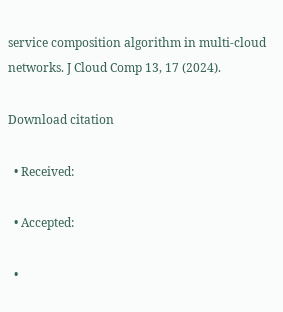service composition algorithm in multi-cloud networks. J Cloud Comp 13, 17 (2024).

Download citation

  • Received:

  • Accepted:

  •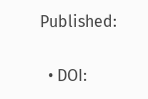Published:

  • DOI: